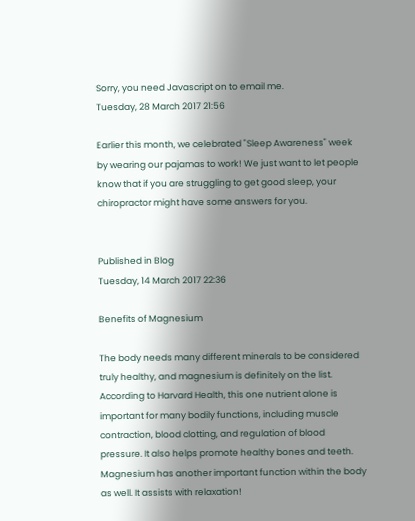Sorry, you need Javascript on to email me.
Tuesday, 28 March 2017 21:56

Earlier this month, we celebrated "Sleep Awareness" week by wearing our pajamas to work! We just want to let people know that if you are struggling to get good sleep, your chiropractor might have some answers for you.


Published in Blog
Tuesday, 14 March 2017 22:36

Benefits of Magnesium

The body needs many different minerals to be considered truly healthy, and magnesium is definitely on the list. According to Harvard Health, this one nutrient alone is important for many bodily functions, including muscle contraction, blood clotting, and regulation of blood pressure. It also helps promote healthy bones and teeth. Magnesium has another important function within the body as well. It assists with relaxation!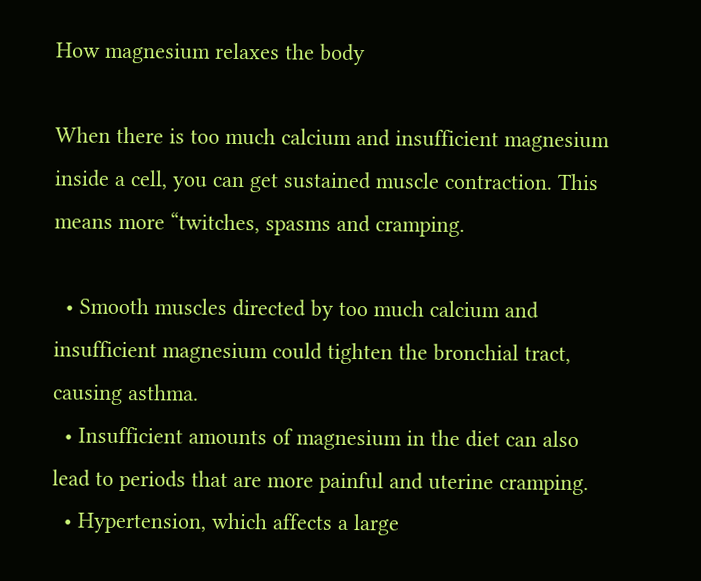How magnesium relaxes the body

When there is too much calcium and insufficient magnesium inside a cell, you can get sustained muscle contraction. This means more “twitches, spasms and cramping.

  • Smooth muscles directed by too much calcium and insufficient magnesium could tighten the bronchial tract, causing asthma.
  • Insufficient amounts of magnesium in the diet can also lead to periods that are more painful and uterine cramping.
  • Hypertension, which affects a large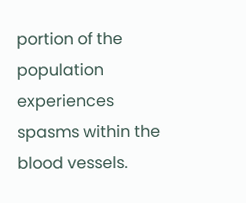portion of the population experiences spasms within the blood vessels.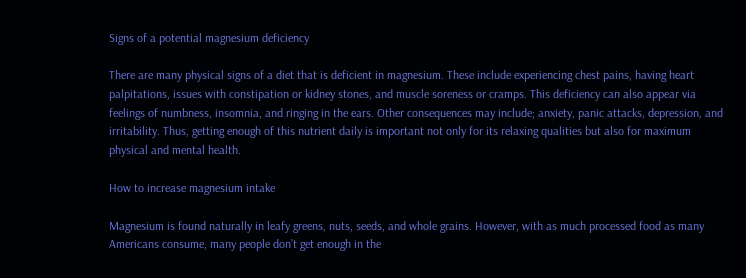Signs of a potential magnesium deficiency

There are many physical signs of a diet that is deficient in magnesium. These include experiencing chest pains, having heart palpitations, issues with constipation or kidney stones, and muscle soreness or cramps. This deficiency can also appear via feelings of numbness, insomnia, and ringing in the ears. Other consequences may include; anxiety, panic attacks, depression, and irritability. Thus, getting enough of this nutrient daily is important not only for its relaxing qualities but also for maximum physical and mental health.

How to increase magnesium intake

Magnesium is found naturally in leafy greens, nuts, seeds, and whole grains. However, with as much processed food as many Americans consume, many people don’t get enough in the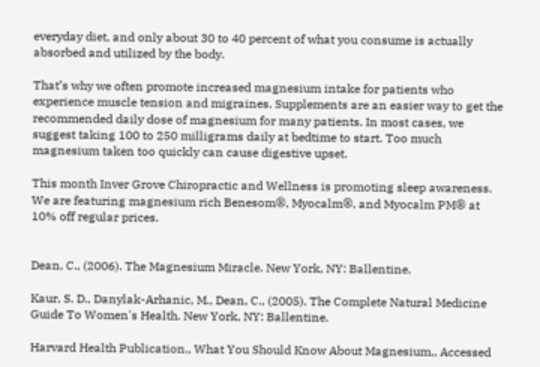everyday diet, and only about 30 to 40 percent of what you consume is actually absorbed and utilized by the body.

That’s why we often promote increased magnesium intake for patients who experience muscle tension and migraines. Supplements are an easier way to get the recommended daily dose of magnesium for many patients. In most cases, we suggest taking 100 to 250 milligrams daily at bedtime to start. Too much magnesium taken too quickly can cause digestive upset.

This month Inver Grove Chiropractic and Wellness is promoting sleep awareness. We are featuring magnesium rich Benesom®, Myocalm®, and Myocalm PM® at 10% off regular prices.


Dean, C., (2006). The Magnesium Miracle. New York, NY: Ballentine.

Kaur, S. D., Danylak-Arhanic, M., Dean, C., (2005). The Complete Natural Medicine Guide To Women's Health. New York, NY: Ballentine.

Harvard Health Publication., What You Should Know About Magnesium,, Accessed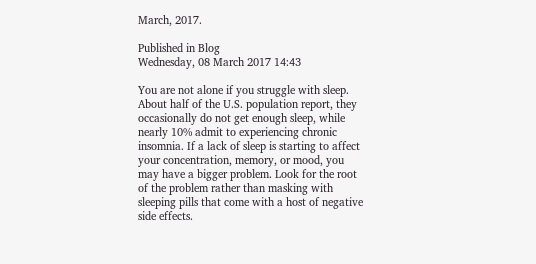March, 2017.

Published in Blog
Wednesday, 08 March 2017 14:43

You are not alone if you struggle with sleep. About half of the U.S. population report, they occasionally do not get enough sleep, while nearly 10% admit to experiencing chronic insomnia. If a lack of sleep is starting to affect your concentration, memory, or mood, you may have a bigger problem. Look for the root of the problem rather than masking with sleeping pills that come with a host of negative side effects.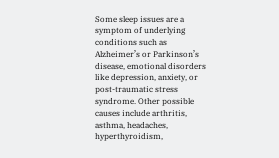Some sleep issues are a symptom of underlying conditions such as Alzheimer’s or Parkinson’s disease, emotional disorders like depression, anxiety, or post-traumatic stress syndrome. Other possible causes include arthritis, asthma, headaches, hyperthyroidism,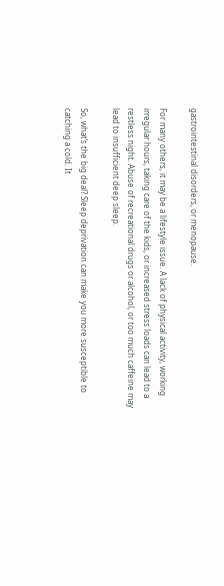gastrointestinal disorders, or menopause.

For many others, it may be a lifestyle issue. A lack of physical activity, working irregular hours, taking care of the kids, or increased stress loads can lead to a restless night. Abuse of recreational drugs or alcohol, or too much caffeine may lead to insufficient deep sleep.

So, what’s the big deal? Sleep deprivation can make you more susceptible to catching a cold. It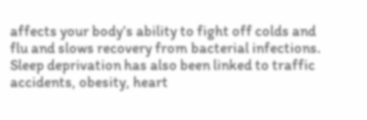affects your body’s ability to fight off colds and flu and slows recovery from bacterial infections. Sleep deprivation has also been linked to traffic accidents, obesity, heart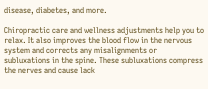disease, diabetes, and more.

Chiropractic care and wellness adjustments help you to relax. It also improves the blood flow in the nervous system and corrects any misalignments or subluxations in the spine. These subluxations compress the nerves and cause lack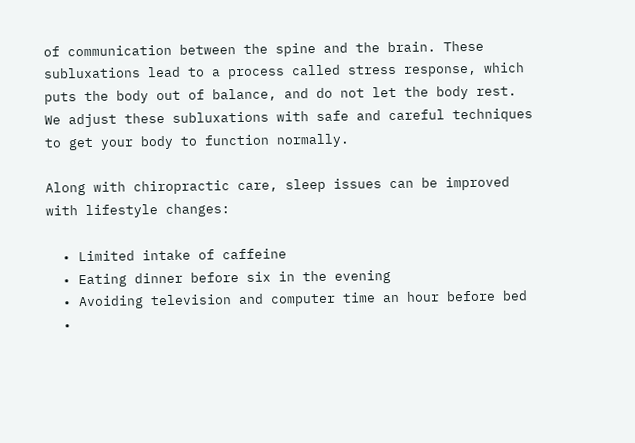of communication between the spine and the brain. These subluxations lead to a process called stress response, which puts the body out of balance, and do not let the body rest. We adjust these subluxations with safe and careful techniques to get your body to function normally.

Along with chiropractic care, sleep issues can be improved with lifestyle changes:

  • Limited intake of caffeine
  • Eating dinner before six in the evening
  • Avoiding television and computer time an hour before bed
  •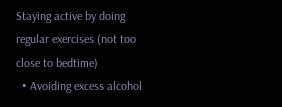Staying active by doing regular exercises (not too close to bedtime)
  • Avoiding excess alcohol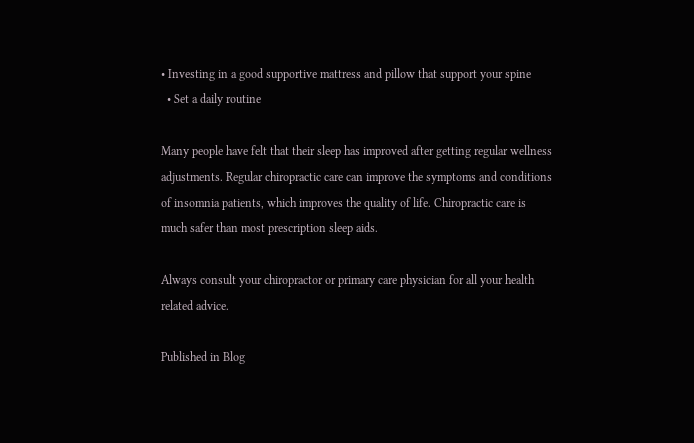• Investing in a good supportive mattress and pillow that support your spine
  • Set a daily routine

Many people have felt that their sleep has improved after getting regular wellness adjustments. Regular chiropractic care can improve the symptoms and conditions of insomnia patients, which improves the quality of life. Chiropractic care is much safer than most prescription sleep aids.

Always consult your chiropractor or primary care physician for all your health related advice.

Published in Blog